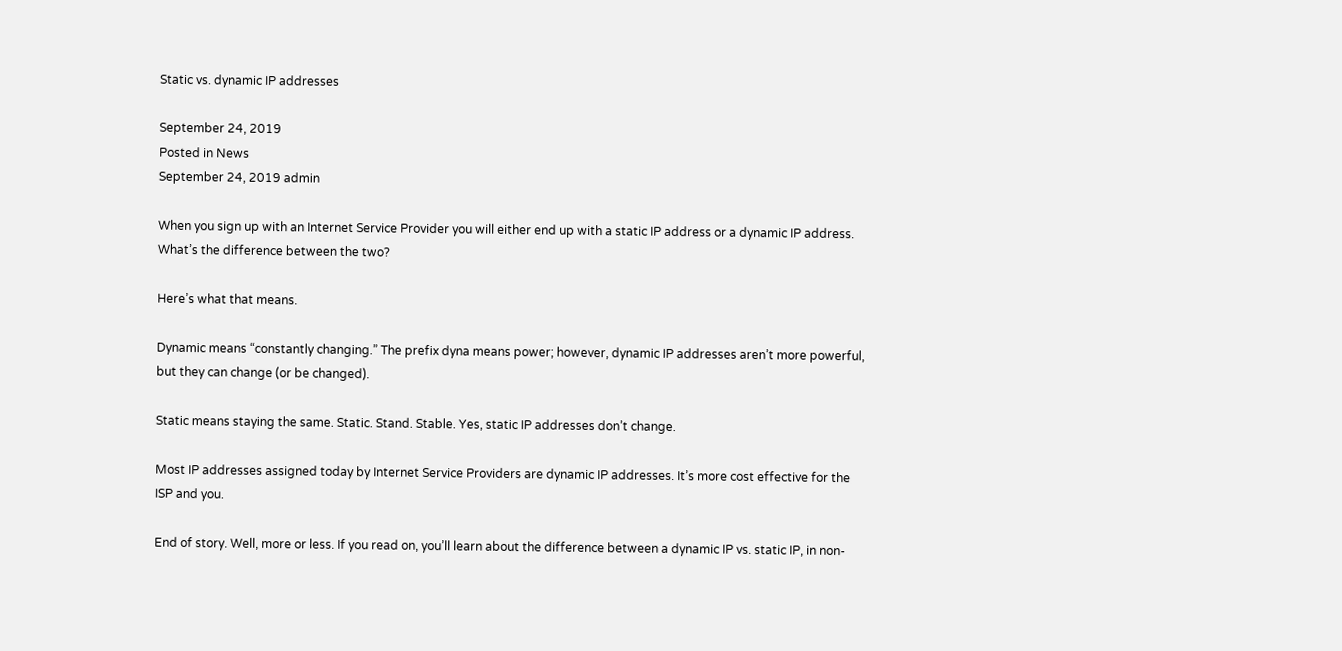Static vs. dynamic IP addresses

September 24, 2019
Posted in News
September 24, 2019 admin

When you sign up with an Internet Service Provider you will either end up with a static IP address or a dynamic IP address. What’s the difference between the two?

Here’s what that means.

Dynamic means “constantly changing.” The prefix dyna means power; however, dynamic IP addresses aren’t more powerful, but they can change (or be changed).

Static means staying the same. Static. Stand. Stable. Yes, static IP addresses don’t change.

Most IP addresses assigned today by Internet Service Providers are dynamic IP addresses. It’s more cost effective for the ISP and you.

End of story. Well, more or less. If you read on, you’ll learn about the difference between a dynamic IP vs. static IP, in non-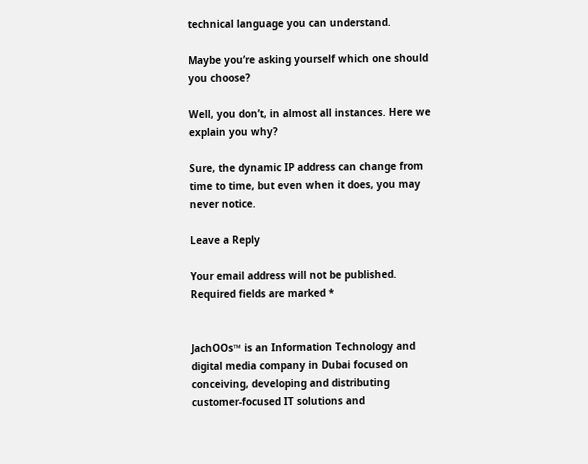technical language you can understand.

Maybe you’re asking yourself which one should you choose?

Well, you don’t, in almost all instances. Here we explain you why?

Sure, the dynamic IP address can change from time to time, but even when it does, you may never notice.

Leave a Reply

Your email address will not be published. Required fields are marked *


JachOOs™ is an Information Technology and digital media company in Dubai focused on conceiving, developing and distributing customer-focused IT solutions and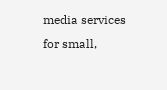media services for small,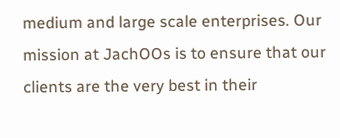medium and large scale enterprises. Our mission at JachOOs is to ensure that our clients are the very best in their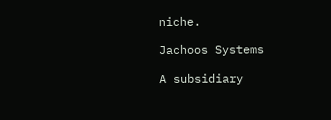niche.

Jachoos Systems

A subsidiary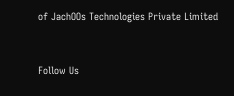of JachOOs Technologies Private Limited


Follow Us